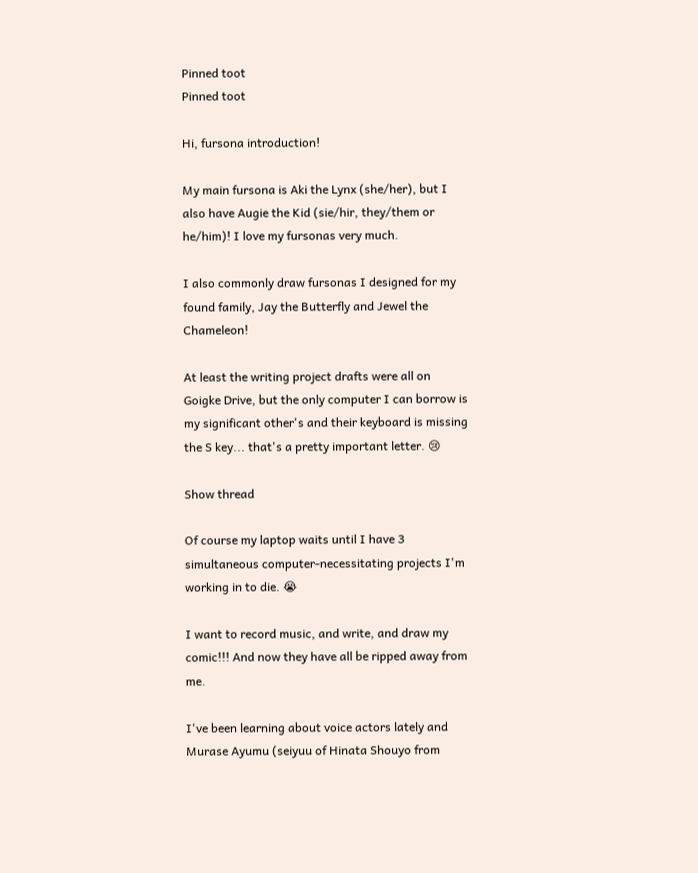Pinned toot
Pinned toot

Hi, fursona introduction!

My main fursona is Aki the Lynx (she/her), but I also have Augie the Kid (sie/hir, they/them or he/him)! I love my fursonas very much.

I also commonly draw fursonas I designed for my found family, Jay the Butterfly and Jewel the Chameleon!

At least the writing project drafts were all on Goigke Drive, but the only computer I can borrow is my significant other's and their keyboard is missing the S key... that's a pretty important letter. 😢

Show thread

Of course my laptop waits until I have 3 simultaneous computer-necessitating projects I'm working in to die. 😭

I want to record music, and write, and draw my comic!!! And now they have all be ripped away from me.

I've been learning about voice actors lately and Murase Ayumu (seiyuu of Hinata Shouyo from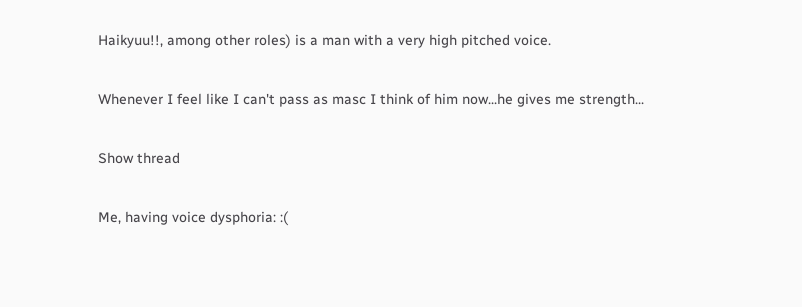Haikyuu!!, among other roles) is a man with a very high pitched voice.

Whenever I feel like I can't pass as masc I think of him now...he gives me strength...

Show thread

Me, having voice dysphoria: :(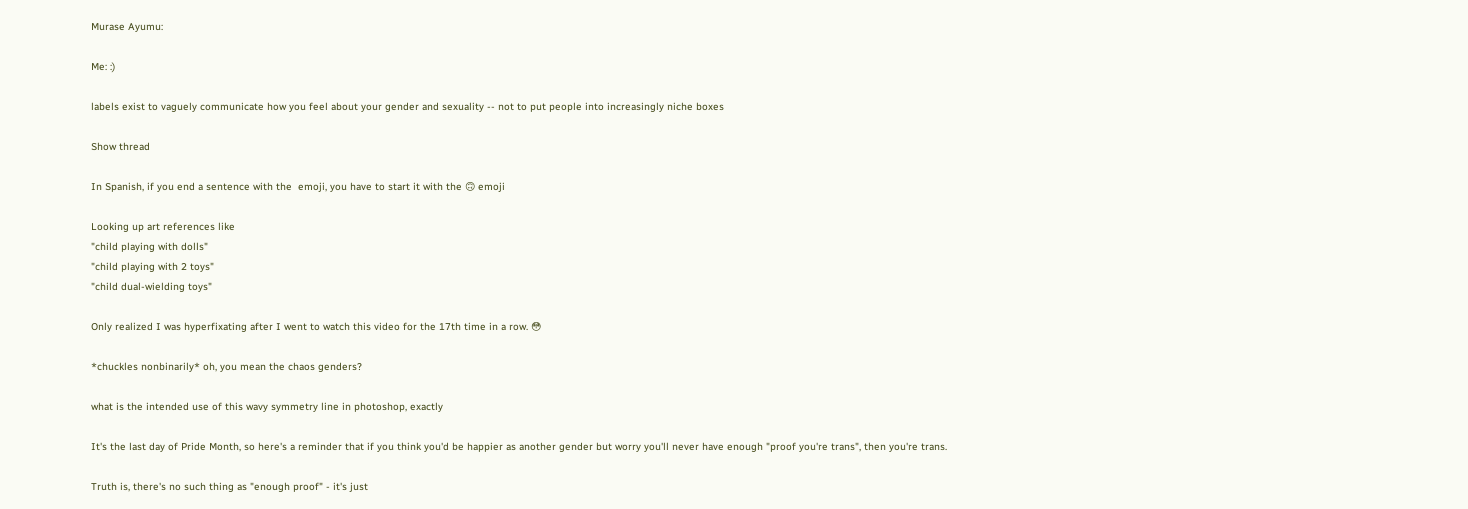Murase Ayumu:

Me: :)

labels exist to vaguely communicate how you feel about your gender and sexuality -- not to put people into increasingly niche boxes

Show thread

In Spanish, if you end a sentence with the  emoji, you have to start it with the 🙃 emoji

Looking up art references like
"child playing with dolls"
"child playing with 2 toys"
"child dual-wielding toys"

Only realized I was hyperfixating after I went to watch this video for the 17th time in a row. 😳

*chuckles nonbinarily* oh, you mean the chaos genders?

what is the intended use of this wavy symmetry line in photoshop, exactly

It's the last day of Pride Month, so here's a reminder that if you think you'd be happier as another gender but worry you'll never have enough "proof you're trans", then you're trans.

Truth is, there's no such thing as "enough proof" - it's just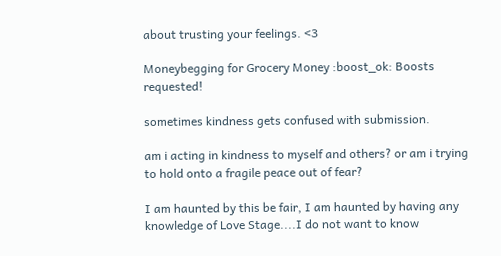about trusting your feelings. <3

Moneybegging for Grocery Money :boost_ok: Boosts requested!

sometimes kindness gets confused with submission.

am i acting in kindness to myself and others? or am i trying to hold onto a fragile peace out of fear?

I am haunted by this be fair, I am haunted by having any knowledge of Love Stage....I do not want to know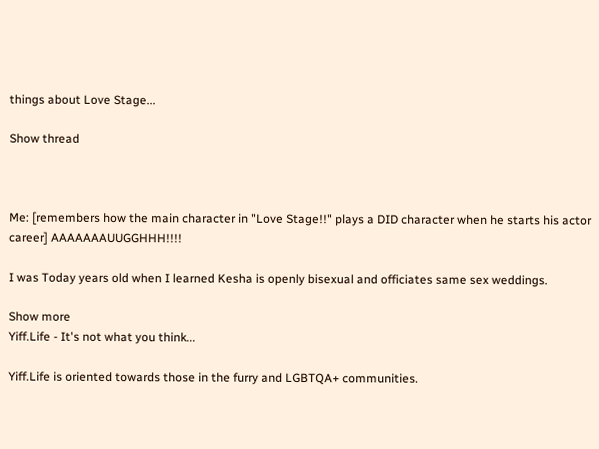things about Love Stage...

Show thread



Me: [remembers how the main character in "Love Stage!!" plays a DID character when he starts his actor career] AAAAAAAUUGGHHH!!!!

I was Today years old when I learned Kesha is openly bisexual and officiates same sex weddings.

Show more
Yiff.Life - It's not what you think...

Yiff.Life is oriented towards those in the furry and LGBTQA+ communities.